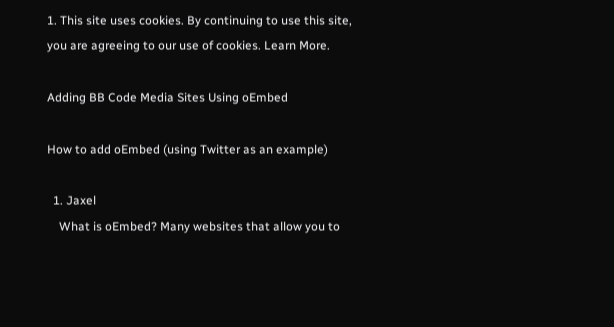1. This site uses cookies. By continuing to use this site, you are agreeing to our use of cookies. Learn More.

Adding BB Code Media Sites Using oEmbed

How to add oEmbed (using Twitter as an example)

  1. Jaxel
    What is oEmbed? Many websites that allow you to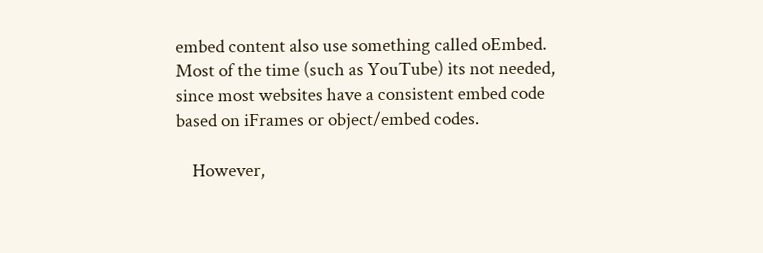embed content also use something called oEmbed. Most of the time (such as YouTube) its not needed, since most websites have a consistent embed code based on iFrames or object/embed codes.

    However,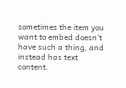sometimes the item you want to embed doesn't have such a thing, and instead has text content.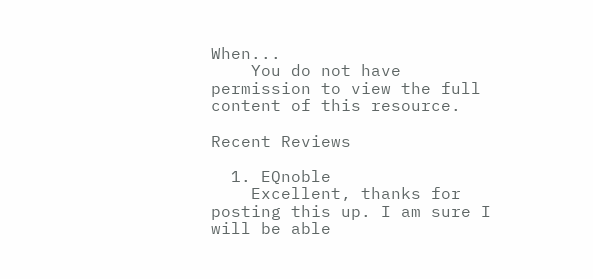When...
    You do not have permission to view the full content of this resource.

Recent Reviews

  1. EQnoble
    Excellent, thanks for posting this up. I am sure I will be able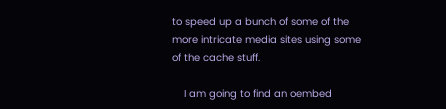to speed up a bunch of some of the more intricate media sites using some of the cache stuff.

    I am going to find an oembed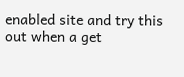enabled site and try this out when a get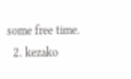some free time.
  2. kezako